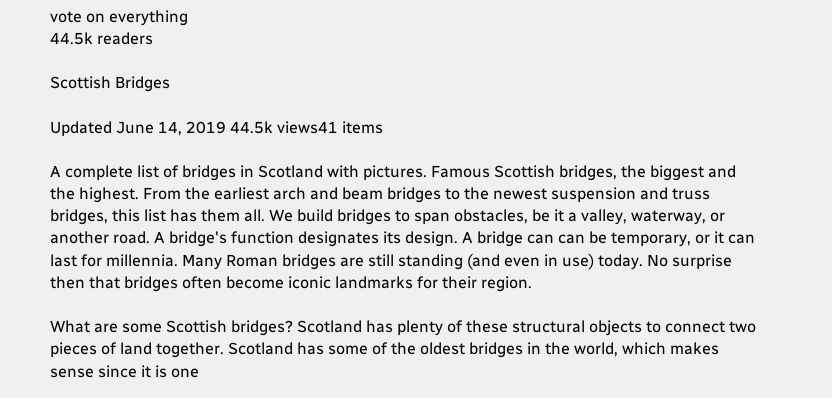vote on everything
44.5k readers

Scottish Bridges

Updated June 14, 2019 44.5k views41 items

A complete list of bridges in Scotland with pictures. Famous Scottish bridges, the biggest and the highest. From the earliest arch and beam bridges to the newest suspension and truss bridges, this list has them all. We build bridges to span obstacles, be it a valley, waterway, or another road. A bridge's function designates its design. A bridge can can be temporary, or it can last for millennia. Many Roman bridges are still standing (and even in use) today. No surprise then that bridges often become iconic landmarks for their region.

What are some Scottish bridges? Scotland has plenty of these structural objects to connect two pieces of land together. Scotland has some of the oldest bridges in the world, which makes sense since it is one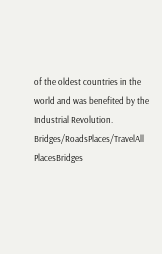of the oldest countries in the world and was benefited by the Industrial Revolution.
Bridges/RoadsPlaces/TravelAll PlacesBridges